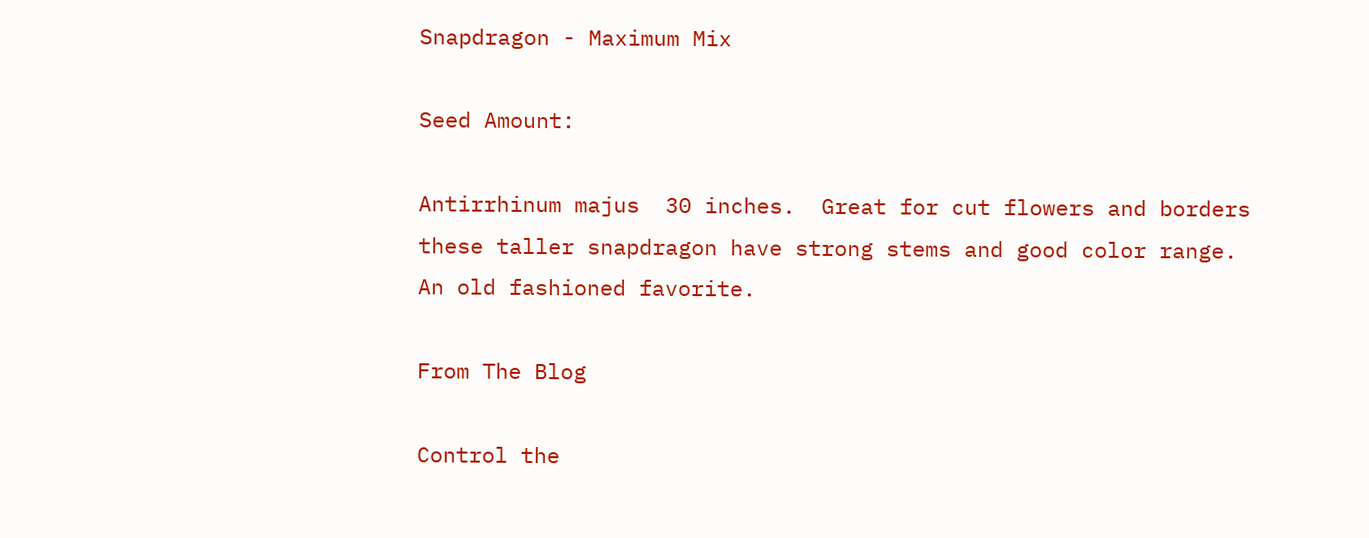Snapdragon - Maximum Mix

Seed Amount:

Antirrhinum majus  30 inches.  Great for cut flowers and borders these taller snapdragon have strong stems and good color range.  An old fashioned favorite.

From The Blog

Control the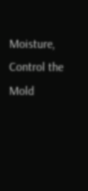Moisture, Control the Mold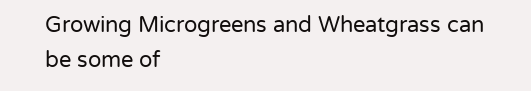Growing Microgreens and Wheatgrass can be some of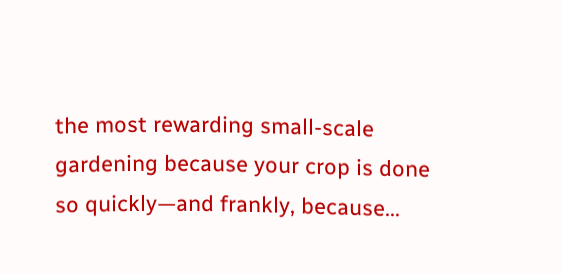the most rewarding small-scale gardening because your crop is done so quickly—and frankly, because...